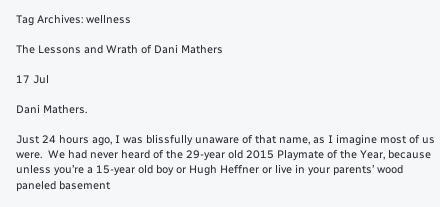Tag Archives: wellness

The Lessons and Wrath of Dani Mathers

17 Jul

Dani Mathers.

Just 24 hours ago, I was blissfully unaware of that name, as I imagine most of us were.  We had never heard of the 29-year old 2015 Playmate of the Year, because unless you’re a 15-year old boy or Hugh Heffner or live in your parents’ wood paneled basement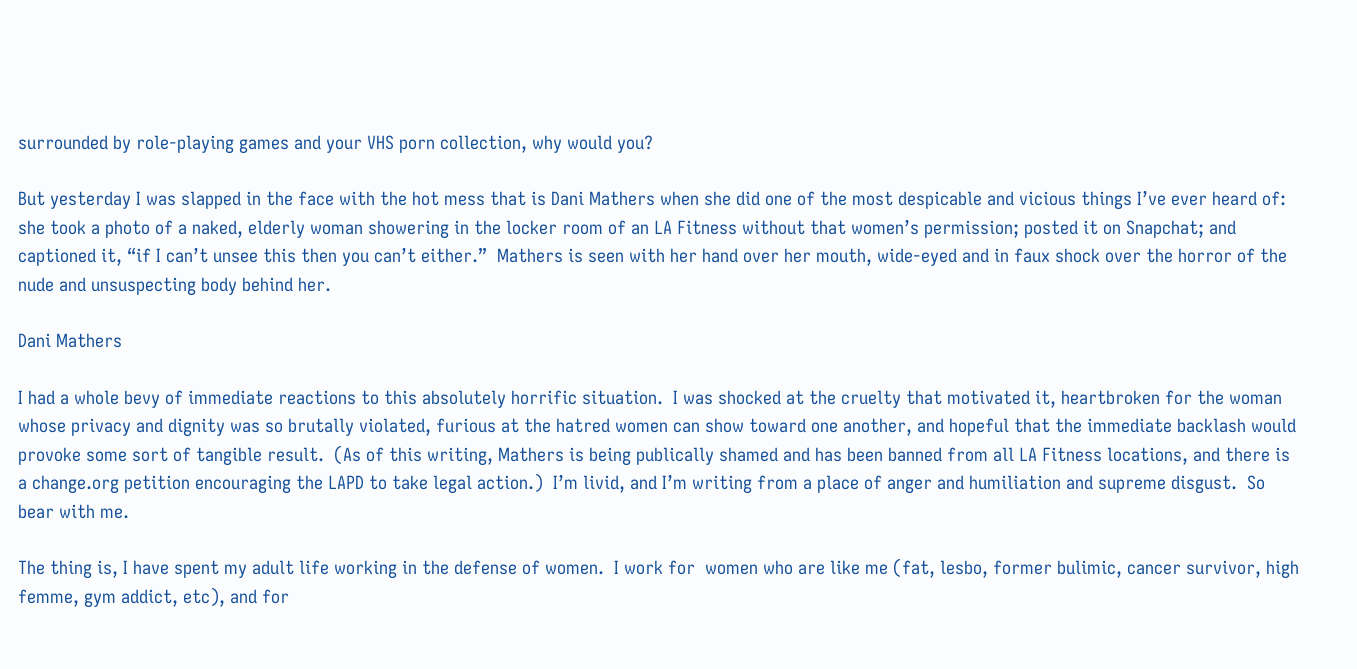surrounded by role-playing games and your VHS porn collection, why would you?

But yesterday I was slapped in the face with the hot mess that is Dani Mathers when she did one of the most despicable and vicious things I’ve ever heard of:  she took a photo of a naked, elderly woman showering in the locker room of an LA Fitness without that women’s permission; posted it on Snapchat; and captioned it, “if I can’t unsee this then you can’t either.”  Mathers is seen with her hand over her mouth, wide-eyed and in faux shock over the horror of the nude and unsuspecting body behind her.

Dani Mathers

I had a whole bevy of immediate reactions to this absolutely horrific situation.  I was shocked at the cruelty that motivated it, heartbroken for the woman whose privacy and dignity was so brutally violated, furious at the hatred women can show toward one another, and hopeful that the immediate backlash would provoke some sort of tangible result.  (As of this writing, Mathers is being publically shamed and has been banned from all LA Fitness locations, and there is a change.org petition encouraging the LAPD to take legal action.)  I’m livid, and I’m writing from a place of anger and humiliation and supreme disgust.  So bear with me.

The thing is, I have spent my adult life working in the defense of women.  I work for  women who are like me (fat, lesbo, former bulimic, cancer survivor, high femme, gym addict, etc), and for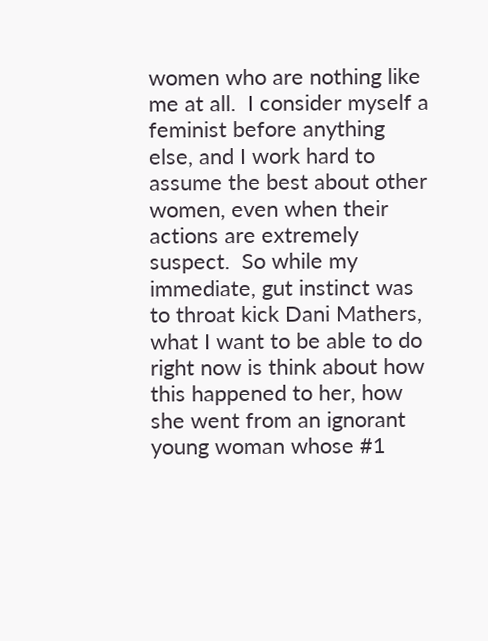women who are nothing like me at all.  I consider myself a feminist before anything else, and I work hard to assume the best about other women, even when their actions are extremely suspect.  So while my immediate, gut instinct was to throat kick Dani Mathers, what I want to be able to do right now is think about how this happened to her, how she went from an ignorant young woman whose #1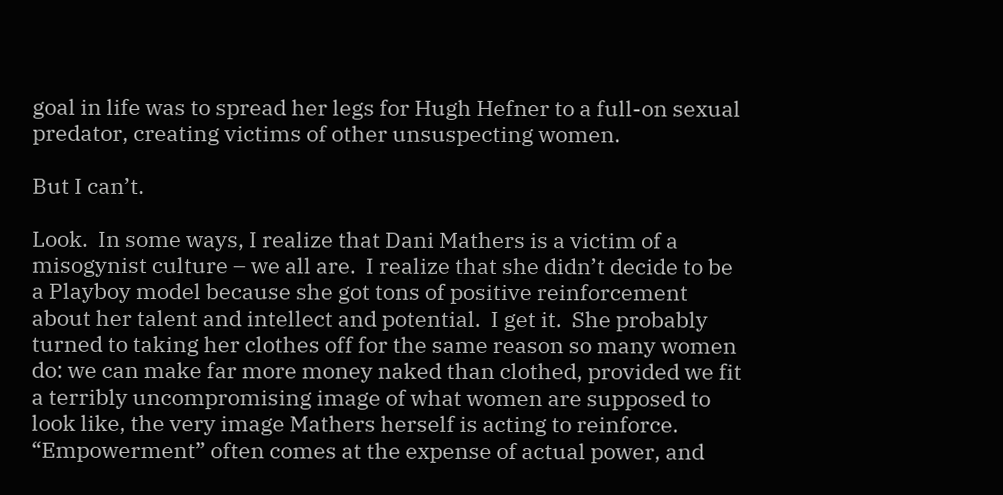goal in life was to spread her legs for Hugh Hefner to a full-on sexual predator, creating victims of other unsuspecting women.

But I can’t.

Look.  In some ways, I realize that Dani Mathers is a victim of a misogynist culture – we all are.  I realize that she didn’t decide to be a Playboy model because she got tons of positive reinforcement about her talent and intellect and potential.  I get it.  She probably turned to taking her clothes off for the same reason so many women do: we can make far more money naked than clothed, provided we fit a terribly uncompromising image of what women are supposed to look like, the very image Mathers herself is acting to reinforce.  “Empowerment” often comes at the expense of actual power, and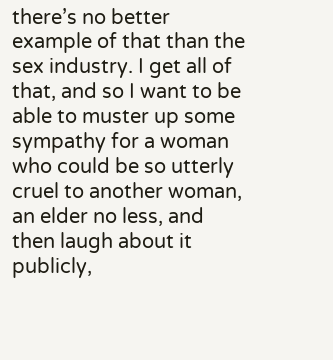there’s no better example of that than the sex industry. I get all of that, and so I want to be able to muster up some sympathy for a woman who could be so utterly cruel to another woman, an elder no less, and then laugh about it publicly,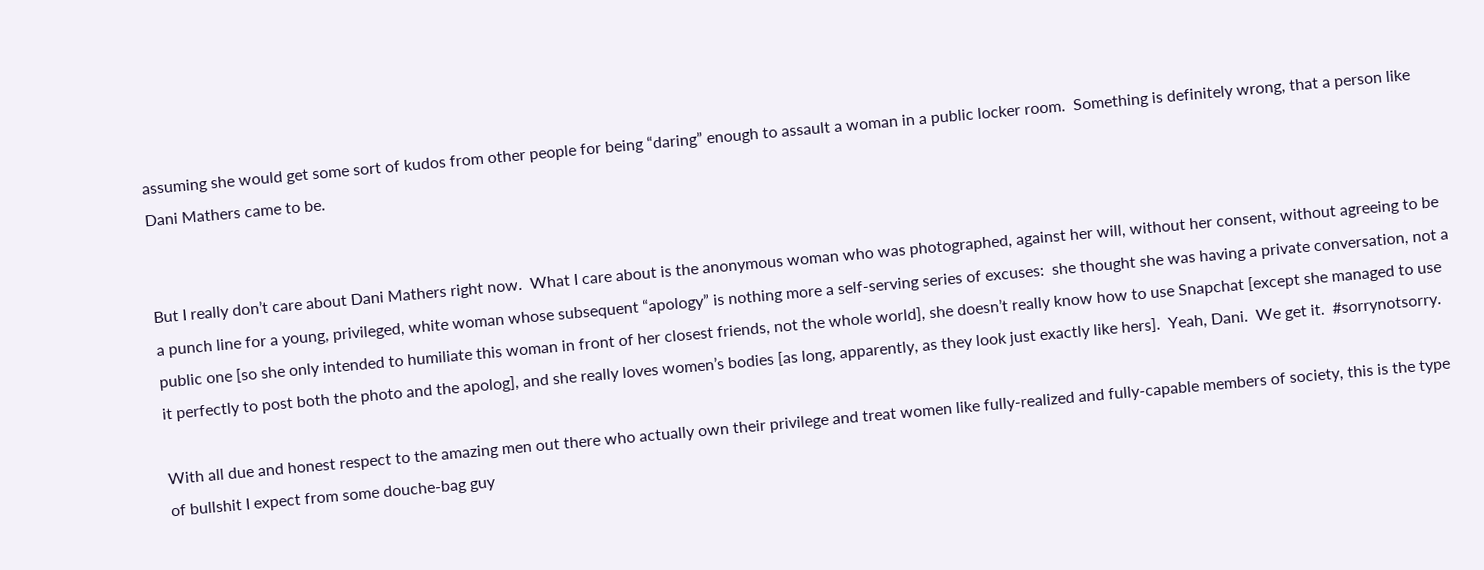assuming she would get some sort of kudos from other people for being “daring” enough to assault a woman in a public locker room.  Something is definitely wrong, that a person like Dani Mathers came to be.


But I really don’t care about Dani Mathers right now.  What I care about is the anonymous woman who was photographed, against her will, without her consent, without agreeing to be a punch line for a young, privileged, white woman whose subsequent “apology” is nothing more a self-serving series of excuses:  she thought she was having a private conversation, not a public one [so she only intended to humiliate this woman in front of her closest friends, not the whole world], she doesn’t really know how to use Snapchat [except she managed to use it perfectly to post both the photo and the apolog], and she really loves women’s bodies [as long, apparently, as they look just exactly like hers].  Yeah, Dani.  We get it.  #sorrynotsorry.

With all due and honest respect to the amazing men out there who actually own their privilege and treat women like fully-realized and fully-capable members of society, this is the type of bullshit I expect from some douche-bag guy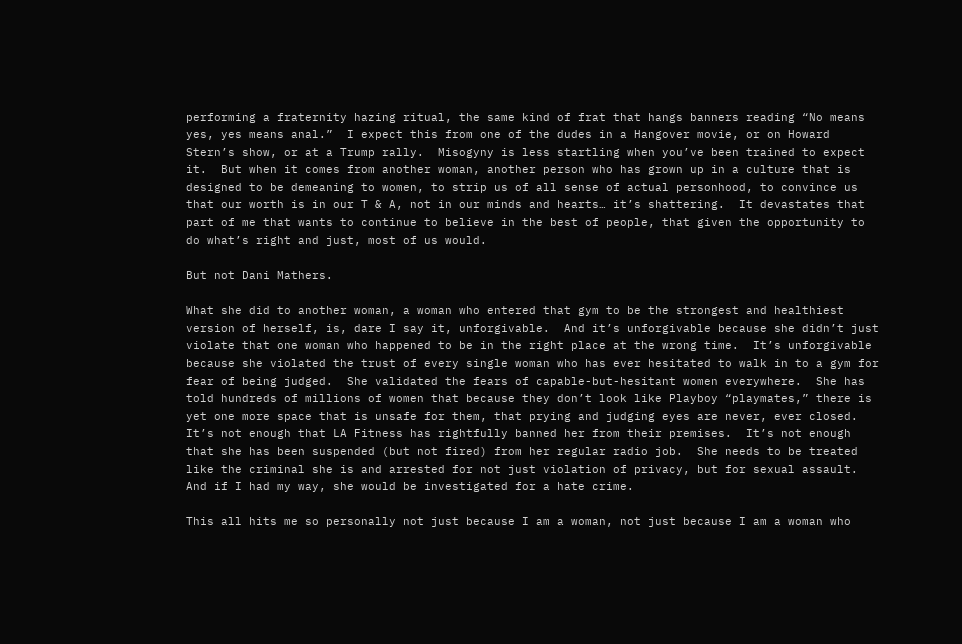performing a fraternity hazing ritual, the same kind of frat that hangs banners reading “No means yes, yes means anal.”  I expect this from one of the dudes in a Hangover movie, or on Howard Stern’s show, or at a Trump rally.  Misogyny is less startling when you’ve been trained to expect it.  But when it comes from another woman, another person who has grown up in a culture that is designed to be demeaning to women, to strip us of all sense of actual personhood, to convince us that our worth is in our T & A, not in our minds and hearts… it’s shattering.  It devastates that part of me that wants to continue to believe in the best of people, that given the opportunity to do what’s right and just, most of us would.

But not Dani Mathers.

What she did to another woman, a woman who entered that gym to be the strongest and healthiest version of herself, is, dare I say it, unforgivable.  And it’s unforgivable because she didn’t just violate that one woman who happened to be in the right place at the wrong time.  It’s unforgivable because she violated the trust of every single woman who has ever hesitated to walk in to a gym for fear of being judged.  She validated the fears of capable-but-hesitant women everywhere.  She has told hundreds of millions of women that because they don’t look like Playboy “playmates,” there is yet one more space that is unsafe for them, that prying and judging eyes are never, ever closed.  It’s not enough that LA Fitness has rightfully banned her from their premises.  It’s not enough that she has been suspended (but not fired) from her regular radio job.  She needs to be treated like the criminal she is and arrested for not just violation of privacy, but for sexual assault.  And if I had my way, she would be investigated for a hate crime.

This all hits me so personally not just because I am a woman, not just because I am a woman who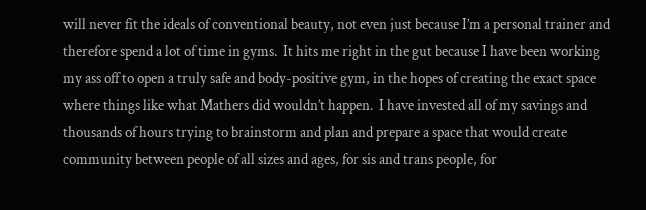will never fit the ideals of conventional beauty, not even just because I’m a personal trainer and therefore spend a lot of time in gyms.  It hits me right in the gut because I have been working my ass off to open a truly safe and body-positive gym, in the hopes of creating the exact space where things like what Mathers did wouldn’t happen.  I have invested all of my savings and thousands of hours trying to brainstorm and plan and prepare a space that would create community between people of all sizes and ages, for sis and trans people, for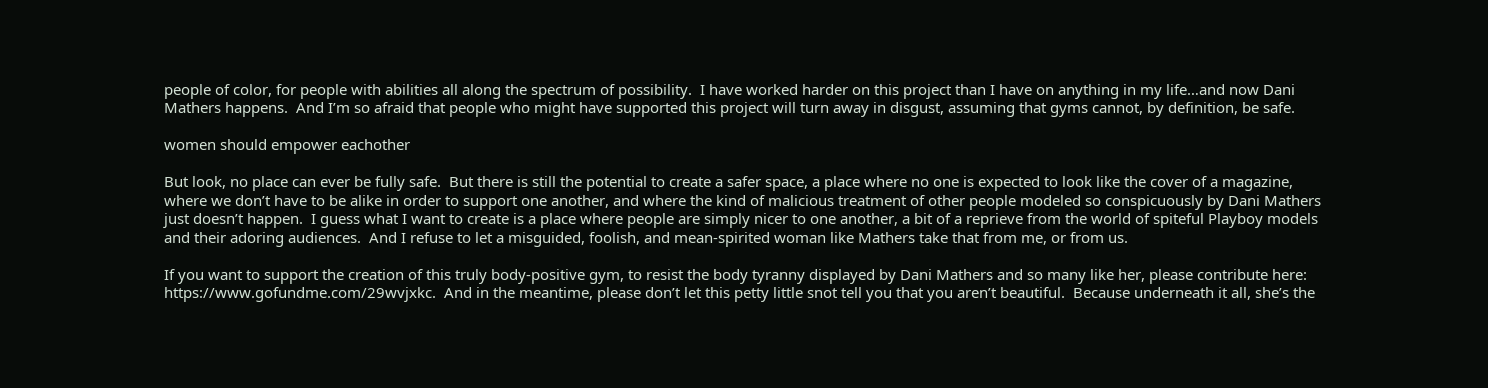people of color, for people with abilities all along the spectrum of possibility.  I have worked harder on this project than I have on anything in my life…and now Dani Mathers happens.  And I’m so afraid that people who might have supported this project will turn away in disgust, assuming that gyms cannot, by definition, be safe.

women should empower eachother

But look, no place can ever be fully safe.  But there is still the potential to create a safer space, a place where no one is expected to look like the cover of a magazine, where we don’t have to be alike in order to support one another, and where the kind of malicious treatment of other people modeled so conspicuously by Dani Mathers just doesn’t happen.  I guess what I want to create is a place where people are simply nicer to one another, a bit of a reprieve from the world of spiteful Playboy models and their adoring audiences.  And I refuse to let a misguided, foolish, and mean-spirited woman like Mathers take that from me, or from us.

If you want to support the creation of this truly body-positive gym, to resist the body tyranny displayed by Dani Mathers and so many like her, please contribute here:  https://www.gofundme.com/29wvjxkc.  And in the meantime, please don’t let this petty little snot tell you that you aren’t beautiful.  Because underneath it all, she’s the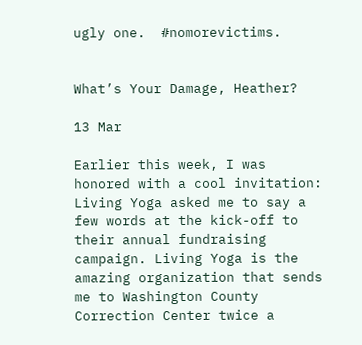ugly one.  #nomorevictims.


What’s Your Damage, Heather?

13 Mar

Earlier this week, I was honored with a cool invitation: Living Yoga asked me to say a few words at the kick-off to their annual fundraising campaign. Living Yoga is the amazing organization that sends me to Washington County Correction Center twice a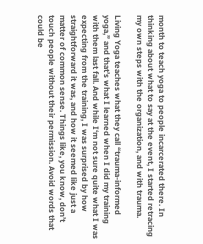month to teach yoga to people incarcerated there. In thinking about what to say at the event, I started retracing my own steps with the organization, and with trauma.

Living Yoga teaches what they call “trauma-informed yoga,” and that’s what I learned when I did my training with them last fall. And while I‘m not sure quite what I was expecting from the training, I was surprised by how straightforward it was, and how it seemed like just a matter of common sense. Things like, you know, don’t touch people without their permission. Avoid words that could be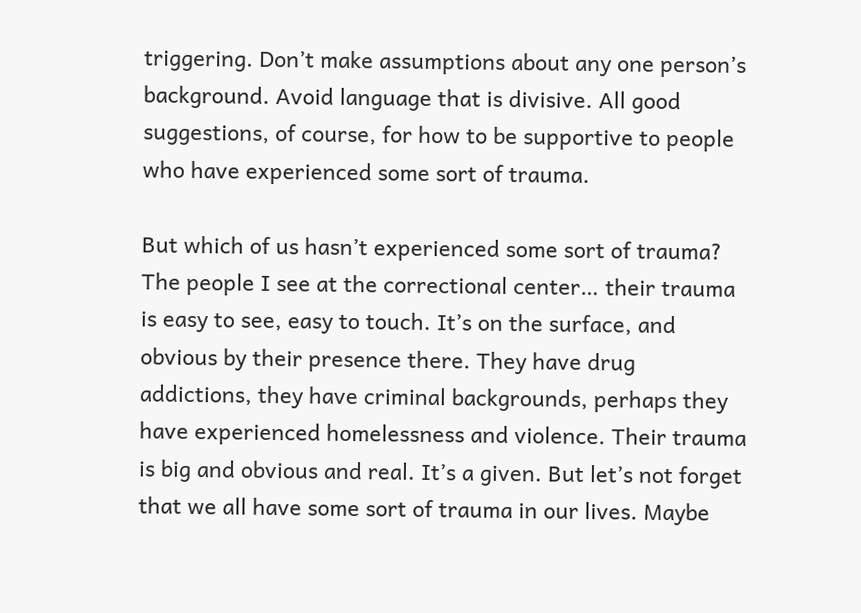triggering. Don’t make assumptions about any one person’s background. Avoid language that is divisive. All good suggestions, of course, for how to be supportive to people who have experienced some sort of trauma.

But which of us hasn’t experienced some sort of trauma? The people I see at the correctional center… their trauma is easy to see, easy to touch. It’s on the surface, and obvious by their presence there. They have drug addictions, they have criminal backgrounds, perhaps they have experienced homelessness and violence. Their trauma is big and obvious and real. It’s a given. But let’s not forget that we all have some sort of trauma in our lives. Maybe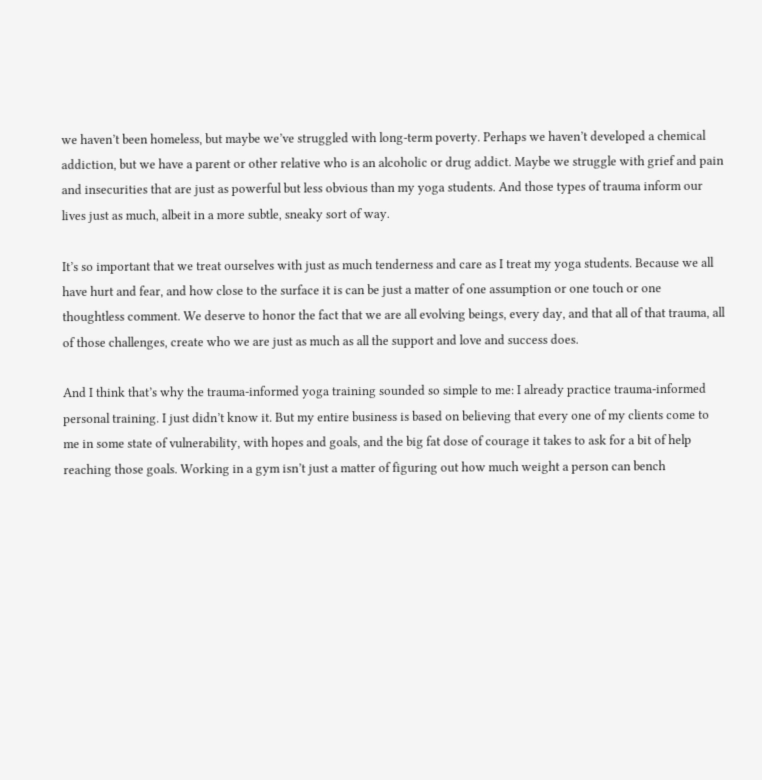we haven’t been homeless, but maybe we’ve struggled with long-term poverty. Perhaps we haven’t developed a chemical addiction, but we have a parent or other relative who is an alcoholic or drug addict. Maybe we struggle with grief and pain and insecurities that are just as powerful but less obvious than my yoga students. And those types of trauma inform our lives just as much, albeit in a more subtle, sneaky sort of way.

It’s so important that we treat ourselves with just as much tenderness and care as I treat my yoga students. Because we all have hurt and fear, and how close to the surface it is can be just a matter of one assumption or one touch or one thoughtless comment. We deserve to honor the fact that we are all evolving beings, every day, and that all of that trauma, all of those challenges, create who we are just as much as all the support and love and success does.

And I think that’s why the trauma-informed yoga training sounded so simple to me: I already practice trauma-informed personal training. I just didn’t know it. But my entire business is based on believing that every one of my clients come to me in some state of vulnerability, with hopes and goals, and the big fat dose of courage it takes to ask for a bit of help reaching those goals. Working in a gym isn’t just a matter of figuring out how much weight a person can bench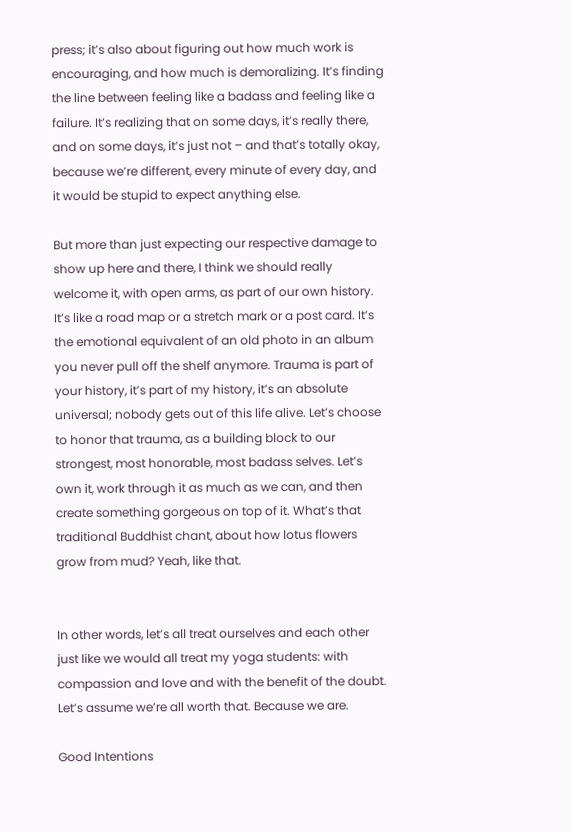press; it’s also about figuring out how much work is encouraging, and how much is demoralizing. It’s finding the line between feeling like a badass and feeling like a failure. It’s realizing that on some days, it’s really there, and on some days, it’s just not – and that’s totally okay, because we’re different, every minute of every day, and it would be stupid to expect anything else.

But more than just expecting our respective damage to show up here and there, I think we should really welcome it, with open arms, as part of our own history. It’s like a road map or a stretch mark or a post card. It’s the emotional equivalent of an old photo in an album you never pull off the shelf anymore. Trauma is part of your history, it’s part of my history, it’s an absolute universal; nobody gets out of this life alive. Let’s choose to honor that trauma, as a building block to our strongest, most honorable, most badass selves. Let’s own it, work through it as much as we can, and then create something gorgeous on top of it. What’s that traditional Buddhist chant, about how lotus flowers grow from mud? Yeah, like that.


In other words, let’s all treat ourselves and each other just like we would all treat my yoga students: with compassion and love and with the benefit of the doubt. Let’s assume we’re all worth that. Because we are.

Good Intentions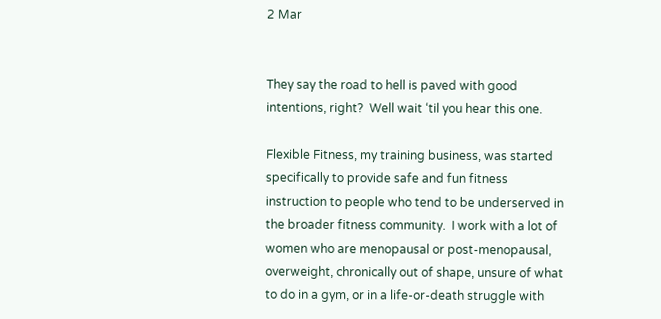2 Mar


They say the road to hell is paved with good intentions, right?  Well wait ‘til you hear this one.

Flexible Fitness, my training business, was started specifically to provide safe and fun fitness instruction to people who tend to be underserved in the broader fitness community.  I work with a lot of women who are menopausal or post-menopausal, overweight, chronically out of shape, unsure of what to do in a gym, or in a life-or-death struggle with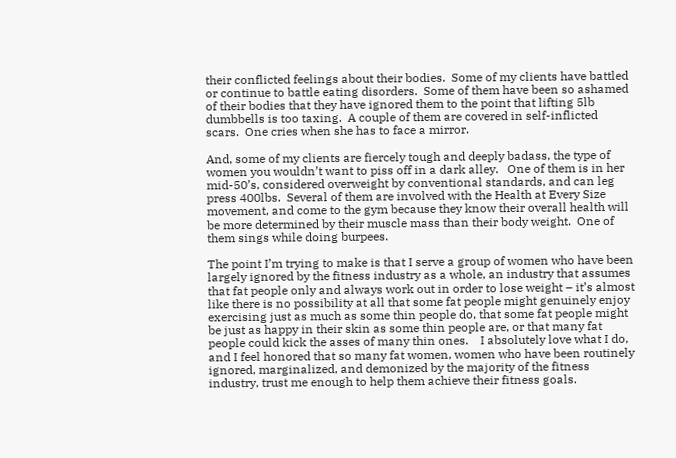their conflicted feelings about their bodies.  Some of my clients have battled or continue to battle eating disorders.  Some of them have been so ashamed of their bodies that they have ignored them to the point that lifting 5lb dumbbells is too taxing.  A couple of them are covered in self-inflicted scars.  One cries when she has to face a mirror.

And, some of my clients are fiercely tough and deeply badass, the type of women you wouldn’t want to piss off in a dark alley.   One of them is in her mid-50’s, considered overweight by conventional standards, and can leg press 400lbs.  Several of them are involved with the Health at Every Size movement, and come to the gym because they know their overall health will be more determined by their muscle mass than their body weight.  One of them sings while doing burpees.

The point I’m trying to make is that I serve a group of women who have been largely ignored by the fitness industry as a whole, an industry that assumes that fat people only and always work out in order to lose weight – it’s almost like there is no possibility at all that some fat people might genuinely enjoy exercising just as much as some thin people do, that some fat people might be just as happy in their skin as some thin people are, or that many fat people could kick the asses of many thin ones.    I absolutely love what I do, and I feel honored that so many fat women, women who have been routinely ignored, marginalized, and demonized by the majority of the fitness industry, trust me enough to help them achieve their fitness goals.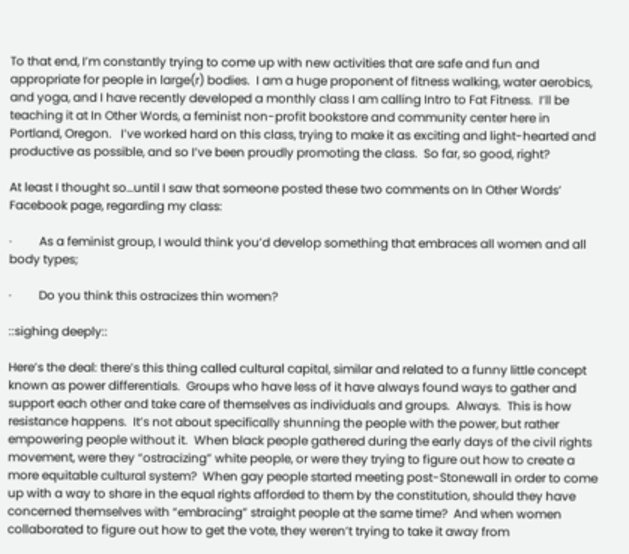To that end, I’m constantly trying to come up with new activities that are safe and fun and appropriate for people in large(r) bodies.  I am a huge proponent of fitness walking, water aerobics, and yoga, and I have recently developed a monthly class I am calling Intro to Fat Fitness.  I’ll be teaching it at In Other Words, a feminist non-profit bookstore and community center here in Portland, Oregon.   I’ve worked hard on this class, trying to make it as exciting and light-hearted and productive as possible, and so I’ve been proudly promoting the class.  So far, so good, right?

At least I thought so…until I saw that someone posted these two comments on In Other Words’ Facebook page, regarding my class:

·         As a feminist group, I would think you’d develop something that embraces all women and all body types;

·         Do you think this ostracizes thin women?

::sighing deeply::

Here’s the deal: there’s this thing called cultural capital, similar and related to a funny little concept known as power differentials.  Groups who have less of it have always found ways to gather and support each other and take care of themselves as individuals and groups.  Always.  This is how resistance happens.  It’s not about specifically shunning the people with the power, but rather empowering people without it.  When black people gathered during the early days of the civil rights movement, were they “ostracizing” white people, or were they trying to figure out how to create a more equitable cultural system?  When gay people started meeting post-Stonewall in order to come up with a way to share in the equal rights afforded to them by the constitution, should they have concerned themselves with “embracing” straight people at the same time?  And when women collaborated to figure out how to get the vote, they weren’t trying to take it away from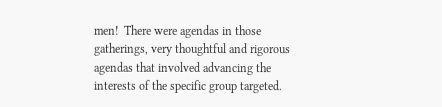men!  There were agendas in those gatherings, very thoughtful and rigorous agendas that involved advancing the interests of the specific group targeted.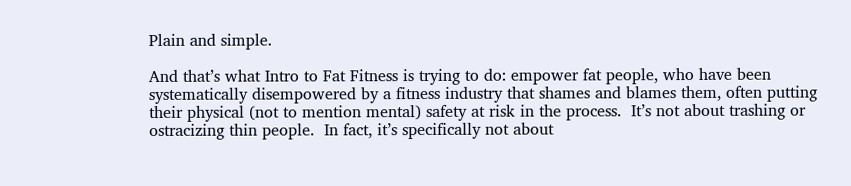Plain and simple.

And that’s what Intro to Fat Fitness is trying to do: empower fat people, who have been systematically disempowered by a fitness industry that shames and blames them, often putting their physical (not to mention mental) safety at risk in the process.  It’s not about trashing or ostracizing thin people.  In fact, it’s specifically not about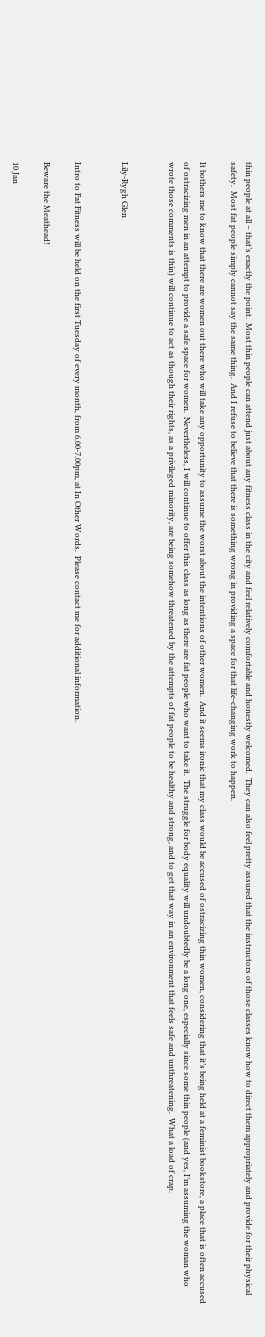thin people at all – that’s exactly the point.  Most thin people can attend just about any fitness class in the city and feel relatively comfortable and honestly welcomed.  They can also feel pretty assured that the instructors of those classes know how to direct them appropriately and provide for their physical safety.  Most fat people simply cannot say the same thing.  And I refuse to believe that there is something wrong in providing a space for that life-changing work to happen.

It bothers me to know that there are women out there who will take any opportunity to assume the worst about the intentions of other women.  And it seems ironic that my class would be accused of ostracizing thin women, considering that it’s being held at a feminist bookstore, a place that is often accused of ostracizing men in an attempt to provide a safe space for women.  Nevertheless, I will continue to offer this class as long as there are fat people who want to take it.  The struggle for body equality will undoubtedly be a long one, especially since some thin people (and yes, I’m assuming the woman who wrote those comments is thin) will continue to act as though their rights, as a privileged minority, are being somehow threatened by the attempts of fat people to be healthy and strong, and to get that way in an environment that feels safe and unthreatening.  What a load of crap.


Lily-Rygh Glen


Intro to Fat Fitness will be held on the first Tuesday of every month, from 6.00-7.00pm, at In Other Words.  Please contact me for additional information.

Beware the Meathead!

10 Jan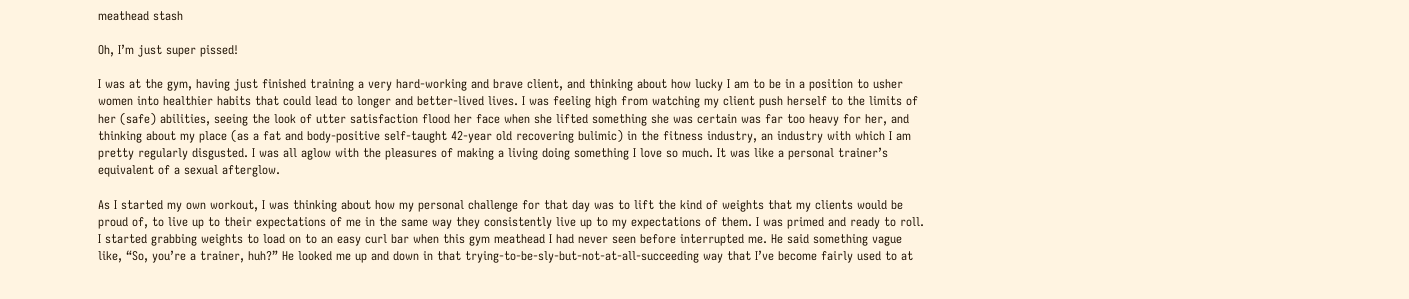meathead stash

Oh, I’m just super pissed!

I was at the gym, having just finished training a very hard-working and brave client, and thinking about how lucky I am to be in a position to usher women into healthier habits that could lead to longer and better-lived lives. I was feeling high from watching my client push herself to the limits of her (safe) abilities, seeing the look of utter satisfaction flood her face when she lifted something she was certain was far too heavy for her, and thinking about my place (as a fat and body-positive self-taught 42-year old recovering bulimic) in the fitness industry, an industry with which I am pretty regularly disgusted. I was all aglow with the pleasures of making a living doing something I love so much. It was like a personal trainer’s equivalent of a sexual afterglow.

As I started my own workout, I was thinking about how my personal challenge for that day was to lift the kind of weights that my clients would be proud of, to live up to their expectations of me in the same way they consistently live up to my expectations of them. I was primed and ready to roll. I started grabbing weights to load on to an easy curl bar when this gym meathead I had never seen before interrupted me. He said something vague like, “So, you’re a trainer, huh?” He looked me up and down in that trying-to-be-sly-but-not-at-all-succeeding way that I’ve become fairly used to at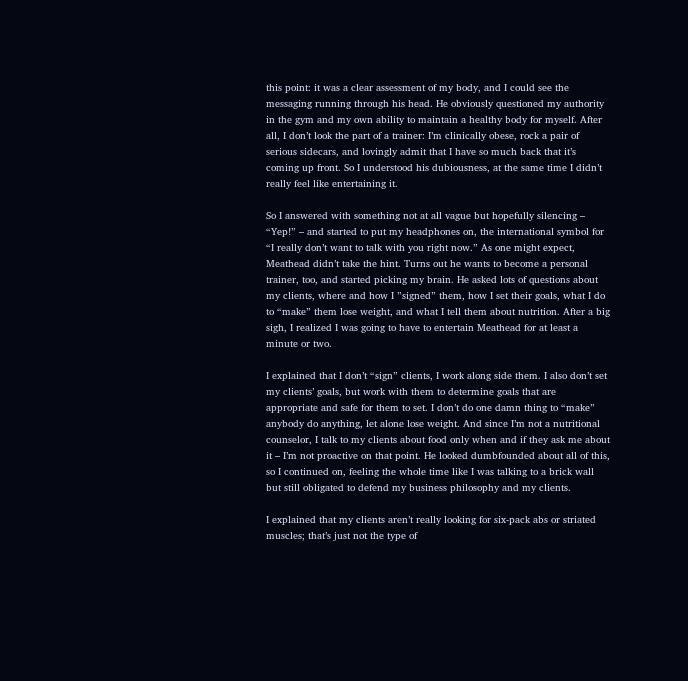this point: it was a clear assessment of my body, and I could see the messaging running through his head. He obviously questioned my authority in the gym and my own ability to maintain a healthy body for myself. After all, I don’t look the part of a trainer: I’m clinically obese, rock a pair of serious sidecars, and lovingly admit that I have so much back that it’s coming up front. So I understood his dubiousness, at the same time I didn’t really feel like entertaining it.

So I answered with something not at all vague but hopefully silencing – “Yep!” – and started to put my headphones on, the international symbol for “I really don’t want to talk with you right now.” As one might expect, Meathead didn’t take the hint. Turns out he wants to become a personal trainer, too, and started picking my brain. He asked lots of questions about my clients, where and how I ”signed” them, how I set their goals, what I do to “make” them lose weight, and what I tell them about nutrition. After a big sigh, I realized I was going to have to entertain Meathead for at least a minute or two.

I explained that I don’t “sign” clients, I work along side them. I also don’t set my clients’ goals, but work with them to determine goals that are appropriate and safe for them to set. I don’t do one damn thing to “make” anybody do anything, let alone lose weight. And since I’m not a nutritional counselor, I talk to my clients about food only when and if they ask me about it – I’m not proactive on that point. He looked dumbfounded about all of this, so I continued on, feeling the whole time like I was talking to a brick wall but still obligated to defend my business philosophy and my clients.

I explained that my clients aren’t really looking for six-pack abs or striated muscles; that’s just not the type of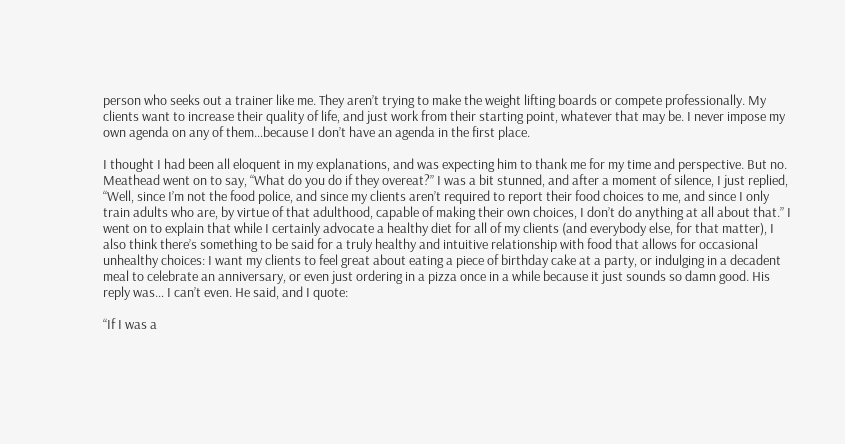person who seeks out a trainer like me. They aren’t trying to make the weight lifting boards or compete professionally. My clients want to increase their quality of life, and just work from their starting point, whatever that may be. I never impose my own agenda on any of them…because I don’t have an agenda in the first place.

I thought I had been all eloquent in my explanations, and was expecting him to thank me for my time and perspective. But no. Meathead went on to say, “What do you do if they overeat?” I was a bit stunned, and after a moment of silence, I just replied, “Well, since I’m not the food police, and since my clients aren’t required to report their food choices to me, and since I only train adults who are, by virtue of that adulthood, capable of making their own choices, I don’t do anything at all about that.” I went on to explain that while I certainly advocate a healthy diet for all of my clients (and everybody else, for that matter), I also think there’s something to be said for a truly healthy and intuitive relationship with food that allows for occasional unhealthy choices: I want my clients to feel great about eating a piece of birthday cake at a party, or indulging in a decadent meal to celebrate an anniversary, or even just ordering in a pizza once in a while because it just sounds so damn good. His reply was… I can’t even. He said, and I quote:

“If I was a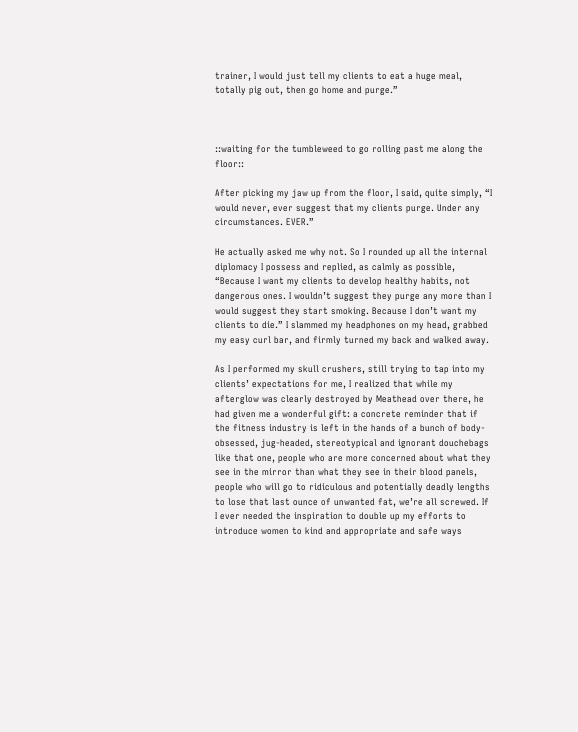trainer, I would just tell my clients to eat a huge meal, totally pig out, then go home and purge.”



::waiting for the tumbleweed to go rolling past me along the floor::

After picking my jaw up from the floor, I said, quite simply, “I would never, ever suggest that my clients purge. Under any circumstances. EVER.”

He actually asked me why not. So I rounded up all the internal diplomacy I possess and replied, as calmly as possible, “Because I want my clients to develop healthy habits, not dangerous ones. I wouldn’t suggest they purge any more than I would suggest they start smoking. Because I don’t want my clients to die.” I slammed my headphones on my head, grabbed my easy curl bar, and firmly turned my back and walked away.

As I performed my skull crushers, still trying to tap into my clients’ expectations for me, I realized that while my afterglow was clearly destroyed by Meathead over there, he had given me a wonderful gift: a concrete reminder that if the fitness industry is left in the hands of a bunch of body-obsessed, jug-headed, stereotypical and ignorant douchebags like that one, people who are more concerned about what they see in the mirror than what they see in their blood panels, people who will go to ridiculous and potentially deadly lengths to lose that last ounce of unwanted fat, we’re all screwed. If I ever needed the inspiration to double up my efforts to introduce women to kind and appropriate and safe ways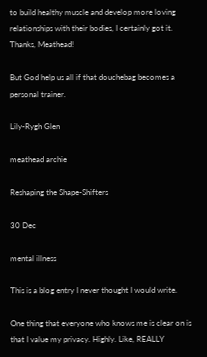to build healthy muscle and develop more loving relationships with their bodies, I certainly got it. Thanks, Meathead!

But God help us all if that douchebag becomes a personal trainer.

Lily-Rygh Glen

meathead archie

Reshaping the Shape-Shifters

30 Dec

mental illness

This is a blog entry I never thought I would write.

One thing that everyone who knows me is clear on is that I value my privacy. Highly. Like, REALLY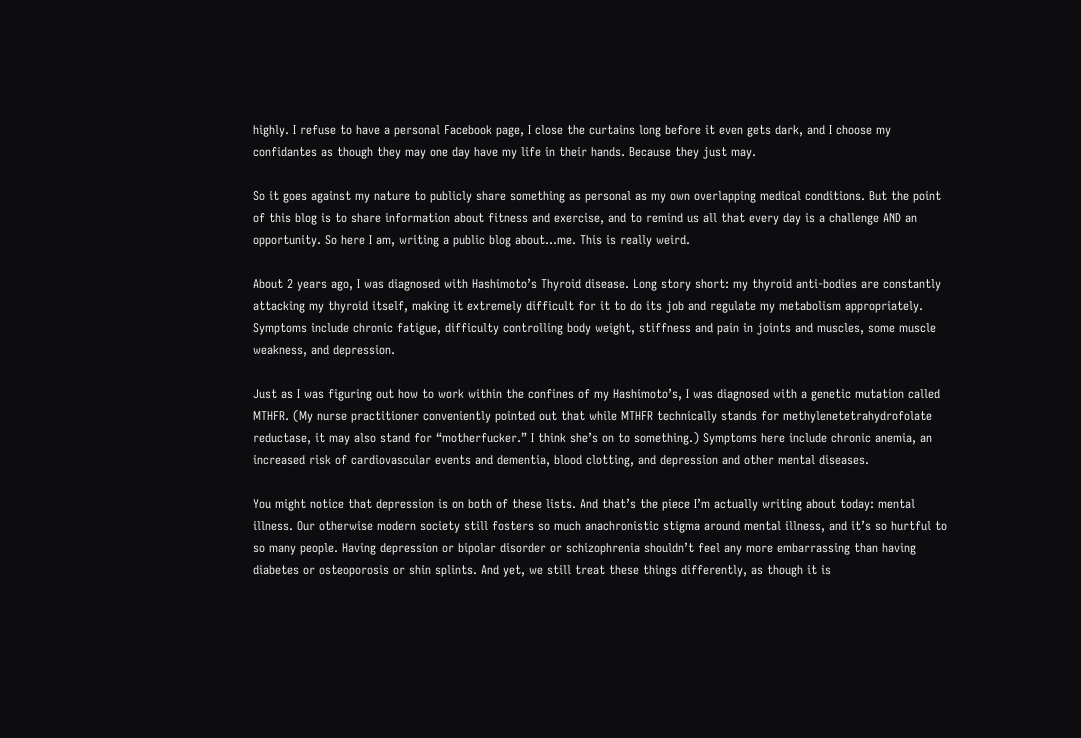highly. I refuse to have a personal Facebook page, I close the curtains long before it even gets dark, and I choose my confidantes as though they may one day have my life in their hands. Because they just may.

So it goes against my nature to publicly share something as personal as my own overlapping medical conditions. But the point of this blog is to share information about fitness and exercise, and to remind us all that every day is a challenge AND an opportunity. So here I am, writing a public blog about…me. This is really weird.

About 2 years ago, I was diagnosed with Hashimoto’s Thyroid disease. Long story short: my thyroid anti-bodies are constantly attacking my thyroid itself, making it extremely difficult for it to do its job and regulate my metabolism appropriately. Symptoms include chronic fatigue, difficulty controlling body weight, stiffness and pain in joints and muscles, some muscle weakness, and depression.

Just as I was figuring out how to work within the confines of my Hashimoto’s, I was diagnosed with a genetic mutation called MTHFR. (My nurse practitioner conveniently pointed out that while MTHFR technically stands for methylenetetrahydrofolate reductase, it may also stand for “motherfucker.” I think she’s on to something.) Symptoms here include chronic anemia, an increased risk of cardiovascular events and dementia, blood clotting, and depression and other mental diseases.

You might notice that depression is on both of these lists. And that’s the piece I’m actually writing about today: mental illness. Our otherwise modern society still fosters so much anachronistic stigma around mental illness, and it’s so hurtful to so many people. Having depression or bipolar disorder or schizophrenia shouldn’t feel any more embarrassing than having diabetes or osteoporosis or shin splints. And yet, we still treat these things differently, as though it is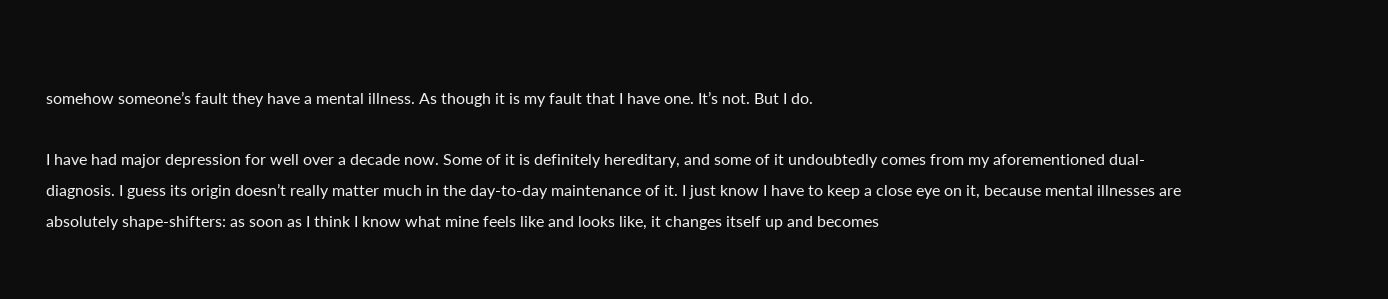somehow someone’s fault they have a mental illness. As though it is my fault that I have one. It’s not. But I do.

I have had major depression for well over a decade now. Some of it is definitely hereditary, and some of it undoubtedly comes from my aforementioned dual-diagnosis. I guess its origin doesn’t really matter much in the day-to-day maintenance of it. I just know I have to keep a close eye on it, because mental illnesses are absolutely shape-shifters: as soon as I think I know what mine feels like and looks like, it changes itself up and becomes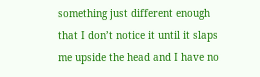something just different enough that I don’t notice it until it slaps me upside the head and I have no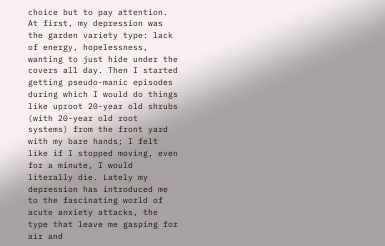choice but to pay attention. At first, my depression was the garden variety type: lack of energy, hopelessness, wanting to just hide under the covers all day. Then I started getting pseudo-manic episodes during which I would do things like uproot 20-year old shrubs (with 20-year old root systems) from the front yard with my bare hands; I felt like if I stopped moving, even for a minute, I would literally die. Lately my depression has introduced me to the fascinating world of acute anxiety attacks, the type that leave me gasping for air and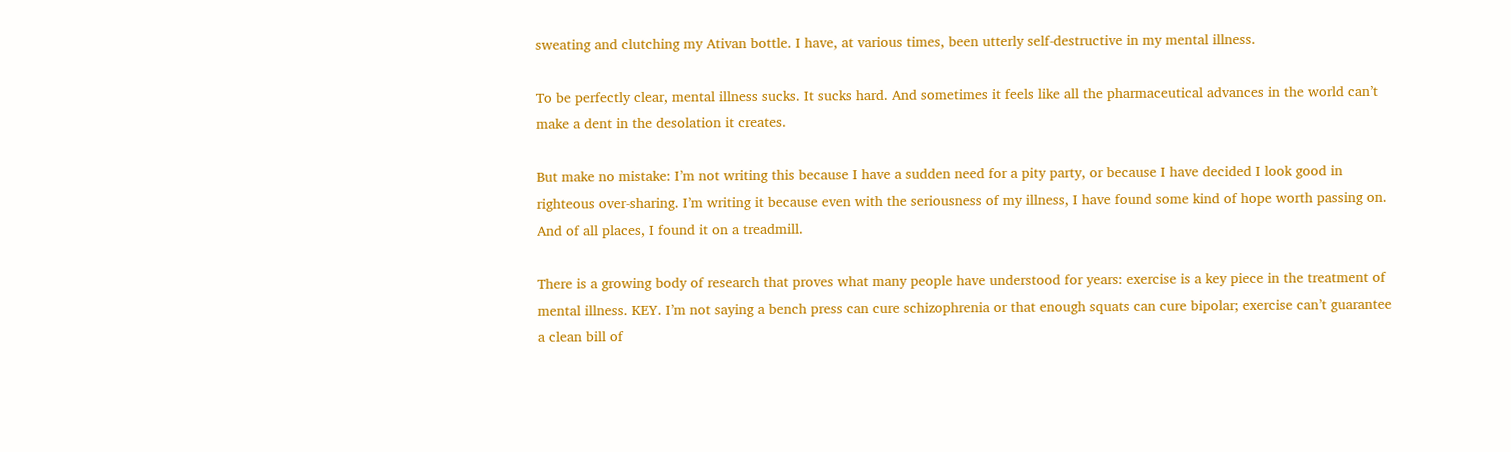sweating and clutching my Ativan bottle. I have, at various times, been utterly self-destructive in my mental illness.

To be perfectly clear, mental illness sucks. It sucks hard. And sometimes it feels like all the pharmaceutical advances in the world can’t make a dent in the desolation it creates.

But make no mistake: I’m not writing this because I have a sudden need for a pity party, or because I have decided I look good in righteous over-sharing. I’m writing it because even with the seriousness of my illness, I have found some kind of hope worth passing on. And of all places, I found it on a treadmill.

There is a growing body of research that proves what many people have understood for years: exercise is a key piece in the treatment of mental illness. KEY. I’m not saying a bench press can cure schizophrenia or that enough squats can cure bipolar; exercise can’t guarantee a clean bill of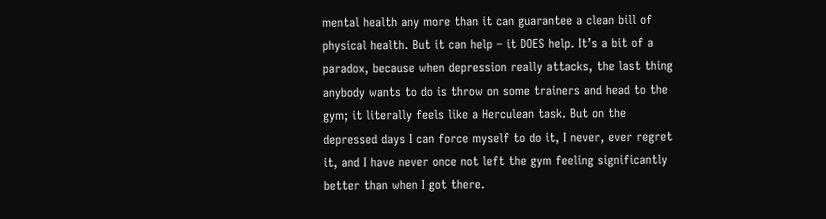mental health any more than it can guarantee a clean bill of physical health. But it can help – it DOES help. It’s a bit of a paradox, because when depression really attacks, the last thing anybody wants to do is throw on some trainers and head to the gym; it literally feels like a Herculean task. But on the depressed days I can force myself to do it, I never, ever regret it, and I have never once not left the gym feeling significantly better than when I got there.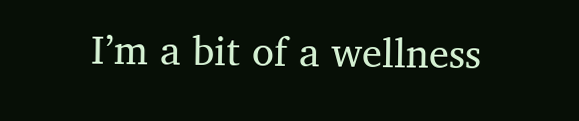I’m a bit of a wellness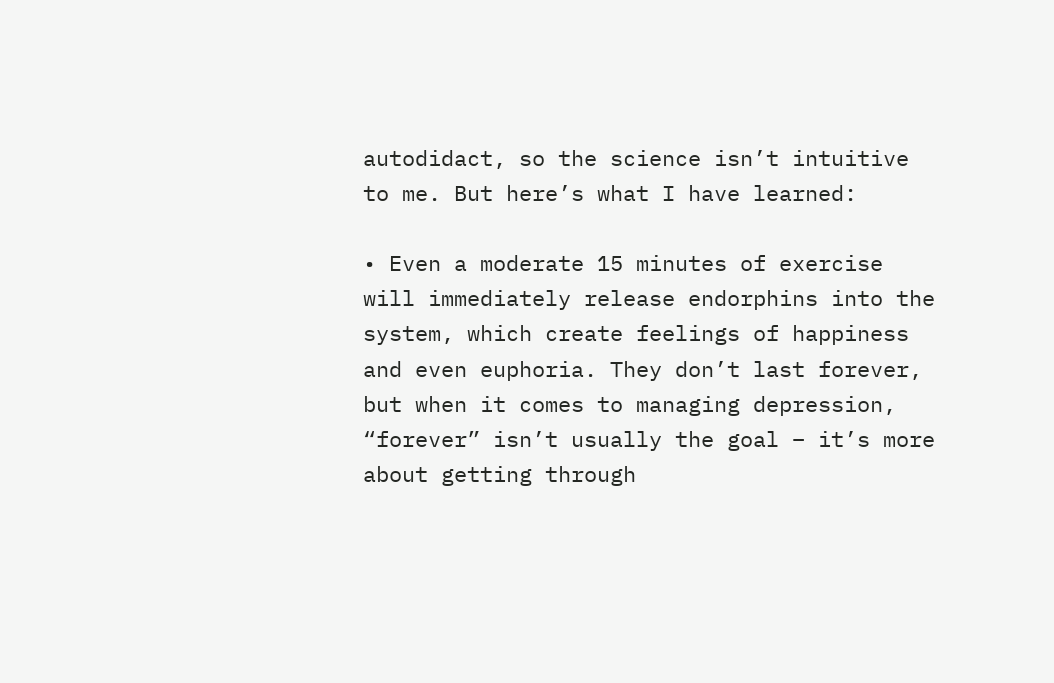autodidact, so the science isn’t intuitive to me. But here’s what I have learned:

• Even a moderate 15 minutes of exercise will immediately release endorphins into the system, which create feelings of happiness and even euphoria. They don’t last forever, but when it comes to managing depression, “forever” isn’t usually the goal – it’s more about getting through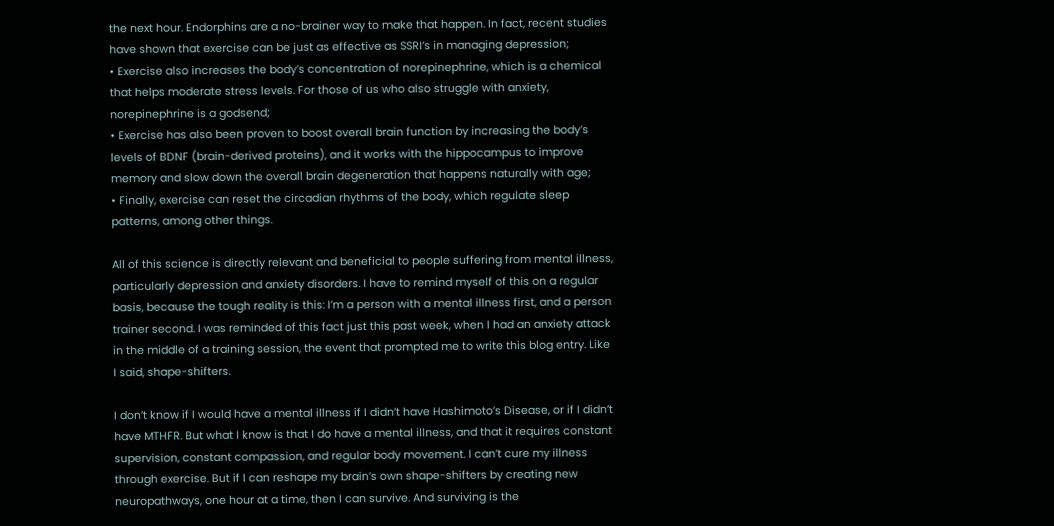the next hour. Endorphins are a no-brainer way to make that happen. In fact, recent studies have shown that exercise can be just as effective as SSRI’s in managing depression;
• Exercise also increases the body’s concentration of norepinephrine, which is a chemical that helps moderate stress levels. For those of us who also struggle with anxiety, norepinephrine is a godsend;
• Exercise has also been proven to boost overall brain function by increasing the body’s levels of BDNF (brain-derived proteins), and it works with the hippocampus to improve memory and slow down the overall brain degeneration that happens naturally with age;
• Finally, exercise can reset the circadian rhythms of the body, which regulate sleep patterns, among other things.

All of this science is directly relevant and beneficial to people suffering from mental illness, particularly depression and anxiety disorders. I have to remind myself of this on a regular basis, because the tough reality is this: I’m a person with a mental illness first, and a person trainer second. I was reminded of this fact just this past week, when I had an anxiety attack in the middle of a training session, the event that prompted me to write this blog entry. Like I said, shape-shifters.

I don’t know if I would have a mental illness if I didn’t have Hashimoto’s Disease, or if I didn’t have MTHFR. But what I know is that I do have a mental illness, and that it requires constant supervision, constant compassion, and regular body movement. I can’t cure my illness through exercise. But if I can reshape my brain’s own shape-shifters by creating new neuropathways, one hour at a time, then I can survive. And surviving is the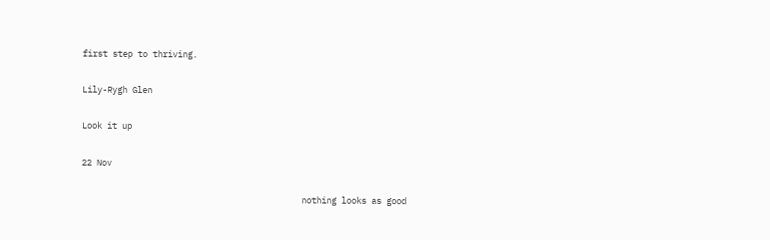first step to thriving.

Lily-Rygh Glen

Look it up

22 Nov

                                            nothing looks as good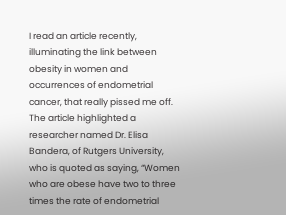I read an article recently, illuminating the link between obesity in women and occurrences of endometrial cancer, that really pissed me off. The article highlighted a researcher named Dr. Elisa Bandera, of Rutgers University, who is quoted as saying, “Women who are obese have two to three times the rate of endometrial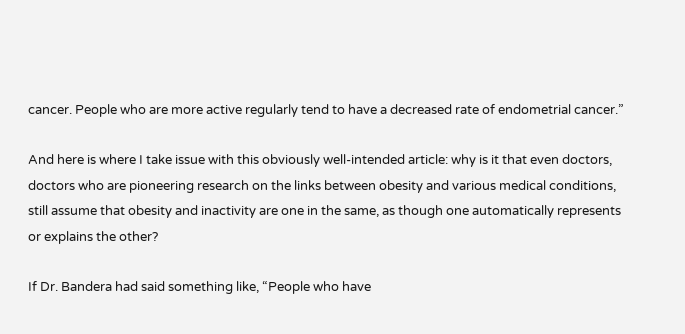cancer. People who are more active regularly tend to have a decreased rate of endometrial cancer.”

And here is where I take issue with this obviously well-intended article: why is it that even doctors, doctors who are pioneering research on the links between obesity and various medical conditions, still assume that obesity and inactivity are one in the same, as though one automatically represents or explains the other?

If Dr. Bandera had said something like, “People who have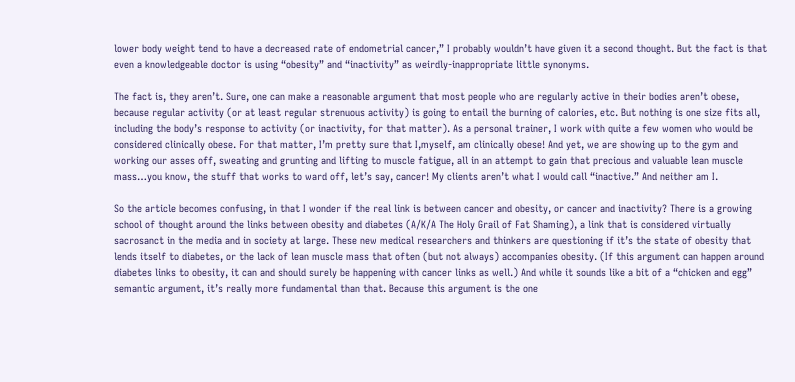lower body weight tend to have a decreased rate of endometrial cancer,” I probably wouldn’t have given it a second thought. But the fact is that even a knowledgeable doctor is using “obesity” and “inactivity” as weirdly-inappropriate little synonyms.

The fact is, they aren’t. Sure, one can make a reasonable argument that most people who are regularly active in their bodies aren’t obese, because regular activity (or at least regular strenuous activity) is going to entail the burning of calories, etc. But nothing is one size fits all, including the body’s response to activity (or inactivity, for that matter). As a personal trainer, I work with quite a few women who would be considered clinically obese. For that matter, I’m pretty sure that I,myself, am clinically obese! And yet, we are showing up to the gym and working our asses off, sweating and grunting and lifting to muscle fatigue, all in an attempt to gain that precious and valuable lean muscle mass…you know, the stuff that works to ward off, let’s say, cancer! My clients aren’t what I would call “inactive.” And neither am I.

So the article becomes confusing, in that I wonder if the real link is between cancer and obesity, or cancer and inactivity? There is a growing school of thought around the links between obesity and diabetes (A/K/A The Holy Grail of Fat Shaming), a link that is considered virtually sacrosanct in the media and in society at large. These new medical researchers and thinkers are questioning if it’s the state of obesity that lends itself to diabetes, or the lack of lean muscle mass that often (but not always) accompanies obesity. (If this argument can happen around diabetes links to obesity, it can and should surely be happening with cancer links as well.) And while it sounds like a bit of a “chicken and egg” semantic argument, it’s really more fundamental than that. Because this argument is the one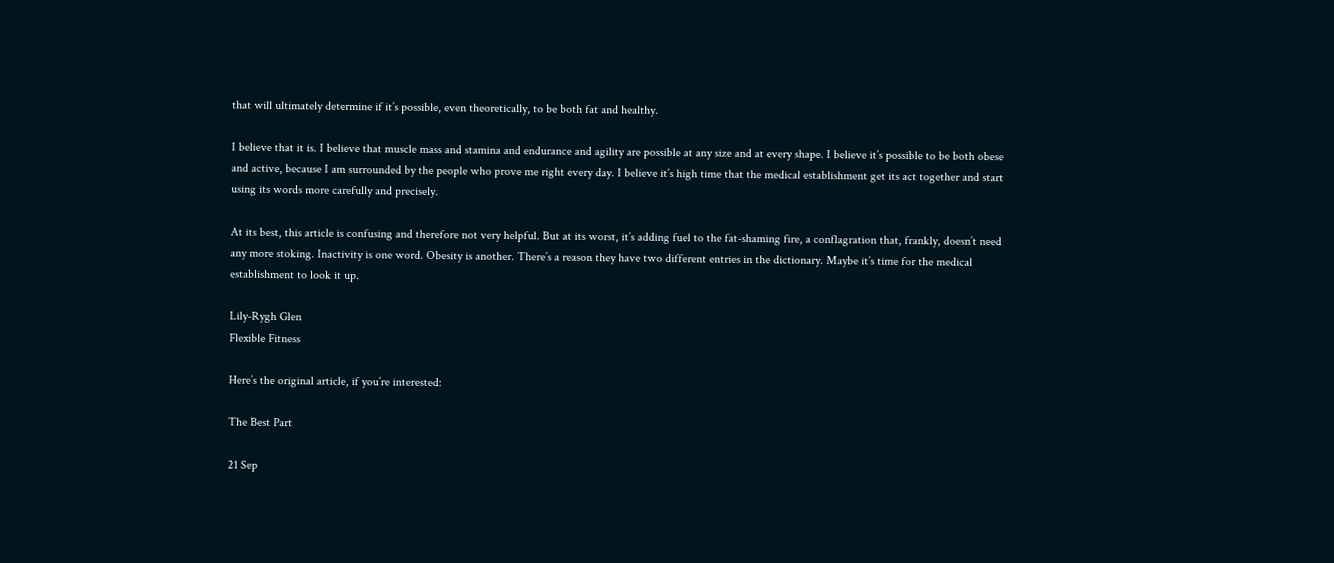that will ultimately determine if it’s possible, even theoretically, to be both fat and healthy.

I believe that it is. I believe that muscle mass and stamina and endurance and agility are possible at any size and at every shape. I believe it’s possible to be both obese and active, because I am surrounded by the people who prove me right every day. I believe it’s high time that the medical establishment get its act together and start using its words more carefully and precisely.

At its best, this article is confusing and therefore not very helpful. But at its worst, it’s adding fuel to the fat-shaming fire, a conflagration that, frankly, doesn’t need any more stoking. Inactivity is one word. Obesity is another. There’s a reason they have two different entries in the dictionary. Maybe it’s time for the medical establishment to look it up.

Lily-Rygh Glen
Flexible Fitness

Here’s the original article, if you’re interested:

The Best Part

21 Sep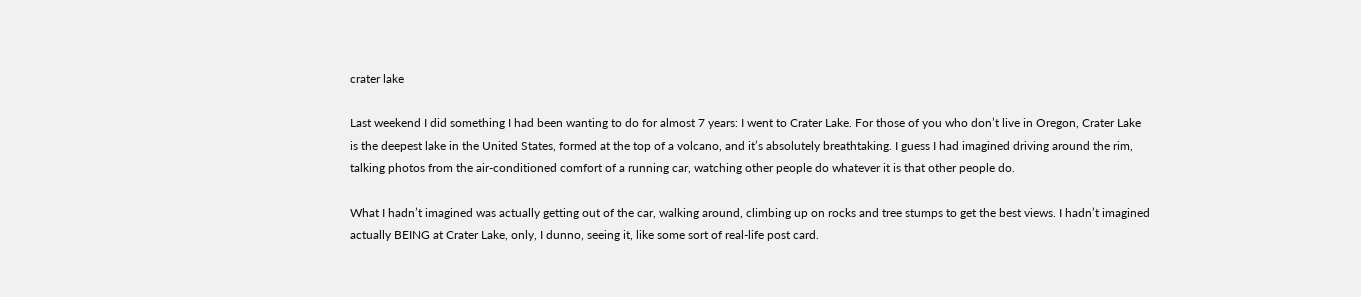crater lake

Last weekend I did something I had been wanting to do for almost 7 years: I went to Crater Lake. For those of you who don’t live in Oregon, Crater Lake is the deepest lake in the United States, formed at the top of a volcano, and it’s absolutely breathtaking. I guess I had imagined driving around the rim, talking photos from the air-conditioned comfort of a running car, watching other people do whatever it is that other people do.

What I hadn’t imagined was actually getting out of the car, walking around, climbing up on rocks and tree stumps to get the best views. I hadn’t imagined actually BEING at Crater Lake, only, I dunno, seeing it, like some sort of real-life post card.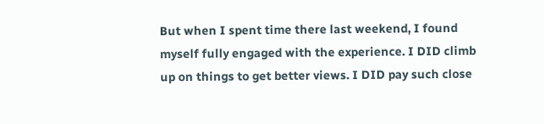But when I spent time there last weekend, I found myself fully engaged with the experience. I DID climb up on things to get better views. I DID pay such close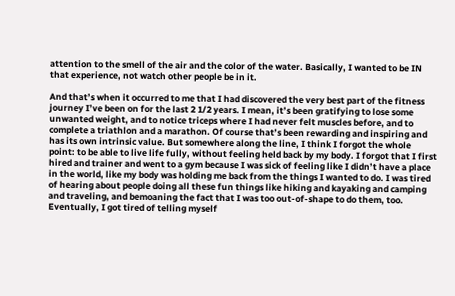attention to the smell of the air and the color of the water. Basically, I wanted to be IN that experience, not watch other people be in it.

And that’s when it occurred to me that I had discovered the very best part of the fitness journey I’ve been on for the last 2 1/2 years. I mean, it’s been gratifying to lose some unwanted weight, and to notice triceps where I had never felt muscles before, and to complete a triathlon and a marathon. Of course that’s been rewarding and inspiring and has its own intrinsic value. But somewhere along the line, I think I forgot the whole point: to be able to live life fully, without feeling held back by my body. I forgot that I first hired and trainer and went to a gym because I was sick of feeling like I didn’t have a place in the world, like my body was holding me back from the things I wanted to do. I was tired of hearing about people doing all these fun things like hiking and kayaking and camping and traveling, and bemoaning the fact that I was too out-of-shape to do them, too. Eventually, I got tired of telling myself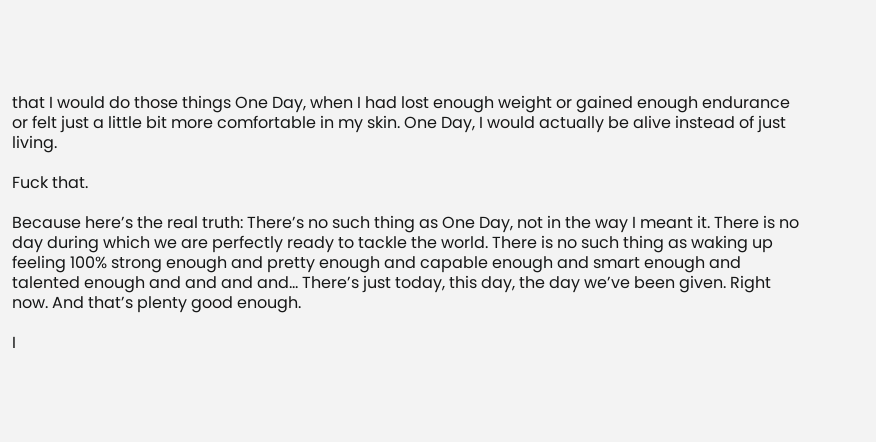that I would do those things One Day, when I had lost enough weight or gained enough endurance or felt just a little bit more comfortable in my skin. One Day, I would actually be alive instead of just living.

Fuck that.

Because here’s the real truth: There’s no such thing as One Day, not in the way I meant it. There is no day during which we are perfectly ready to tackle the world. There is no such thing as waking up feeling 100% strong enough and pretty enough and capable enough and smart enough and talented enough and and and and… There’s just today, this day, the day we’ve been given. Right now. And that’s plenty good enough.

I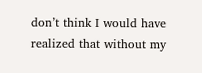don’t think I would have realized that without my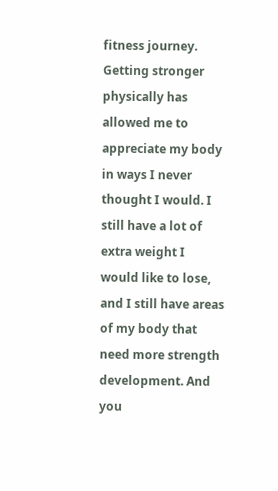fitness journey. Getting stronger physically has allowed me to appreciate my body in ways I never thought I would. I still have a lot of extra weight I would like to lose, and I still have areas of my body that need more strength development. And you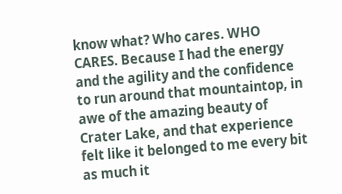know what? Who cares. WHO CARES. Because I had the energy and the agility and the confidence to run around that mountaintop, in awe of the amazing beauty of Crater Lake, and that experience felt like it belonged to me every bit as much it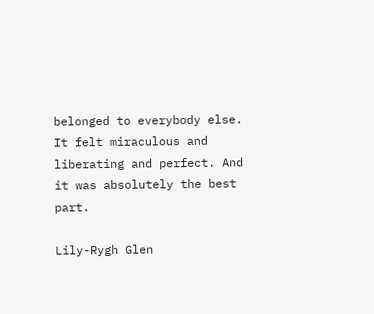belonged to everybody else. It felt miraculous and liberating and perfect. And it was absolutely the best part.

Lily-Rygh Glen